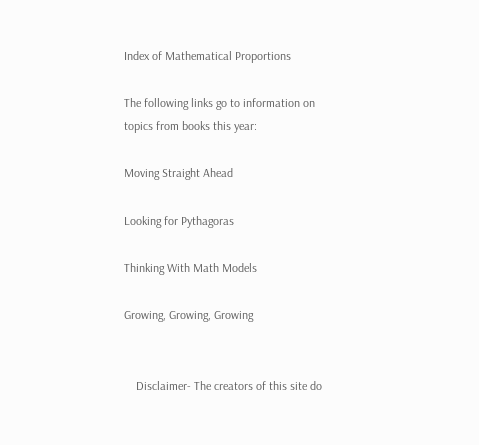Index of Mathematical Proportions

The following links go to information on topics from books this year:

Moving Straight Ahead

Looking for Pythagoras

Thinking With Math Models

Growing, Growing, Growing


    Disclaimer- The creators of this site do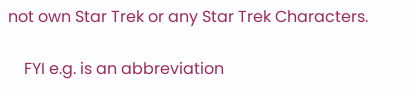not own Star Trek or any Star Trek Characters.

    FYI e.g. is an abbreviation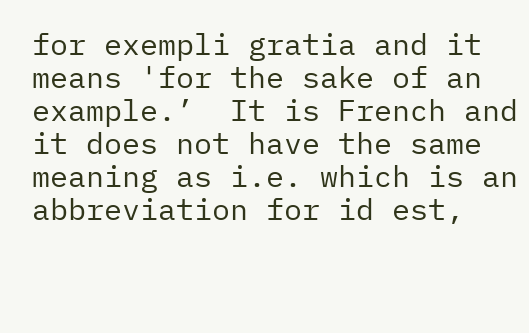for exempli gratia and it means 'for the sake of an example.’  It is French and it does not have the same meaning as i.e. which is an abbreviation for id est,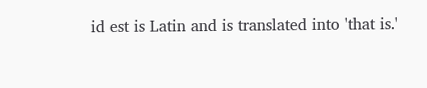id est is Latin and is translated into 'that is.'